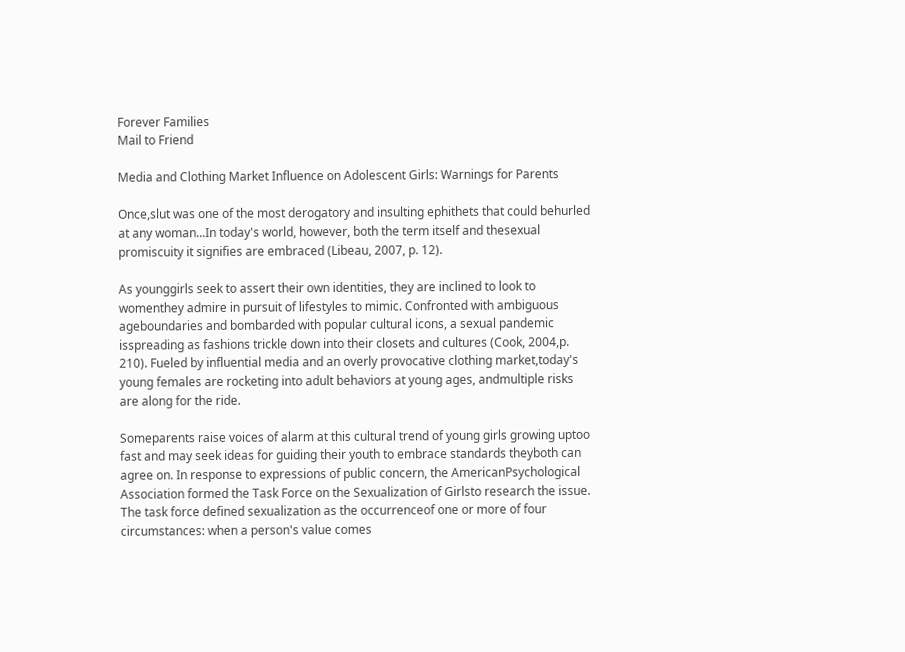Forever Families
Mail to Friend

Media and Clothing Market Influence on Adolescent Girls: Warnings for Parents

Once,slut was one of the most derogatory and insulting ephithets that could behurled at any woman...In today's world, however, both the term itself and thesexual promiscuity it signifies are embraced (Libeau, 2007, p. 12).

As younggirls seek to assert their own identities, they are inclined to look to womenthey admire in pursuit of lifestyles to mimic. Confronted with ambiguous ageboundaries and bombarded with popular cultural icons, a sexual pandemic isspreading as fashions trickle down into their closets and cultures (Cook, 2004,p. 210). Fueled by influential media and an overly provocative clothing market,today's young females are rocketing into adult behaviors at young ages, andmultiple risks are along for the ride.

Someparents raise voices of alarm at this cultural trend of young girls growing uptoo fast and may seek ideas for guiding their youth to embrace standards theyboth can agree on. In response to expressions of public concern, the AmericanPsychological Association formed the Task Force on the Sexualization of Girlsto research the issue. The task force defined sexualization as the occurrenceof one or more of four circumstances: when a person's value comes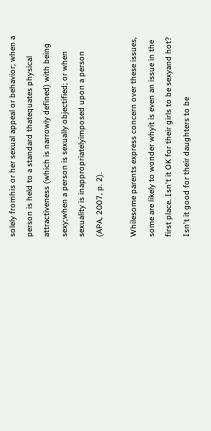solely fromhis or her sexual appeal or behavior; when a person is held to a standard thatequates physical attractiveness (which is narrowly defined) with being sexy;when a person is sexually objectified; or when sexuality is inappropriatelyimposed upon a person (APA, 2007, p. 2).

Whilesome parents express concern over these issues, some are likely to wonder whyit is even an issue in the first place. Isn't it OK for their girls to be sexyand hot? Isn't it good for their daughters to be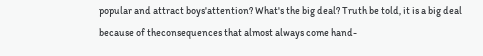popular and attract boys'attention? What's the big deal? Truth be told, it is a big deal because of theconsequences that almost always come hand-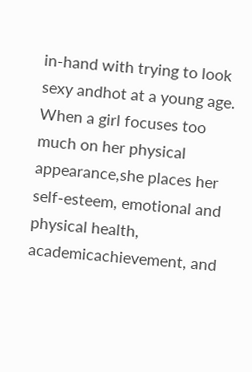in-hand with trying to look sexy andhot at a young age. When a girl focuses too much on her physical appearance,she places her self-esteem, emotional and physical health, academicachievement, and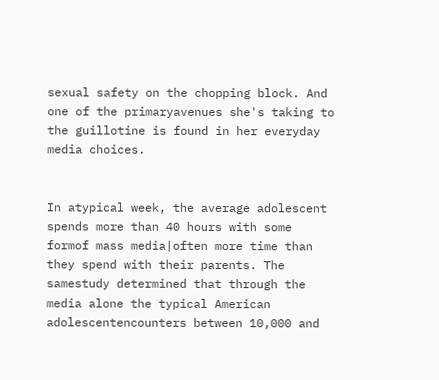sexual safety on the chopping block. And one of the primaryavenues she's taking to the guillotine is found in her everyday media choices.


In atypical week, the average adolescent spends more than 40 hours with some formof mass media|often more time than they spend with their parents. The samestudy determined that through the media alone the typical American adolescentencounters between 10,000 and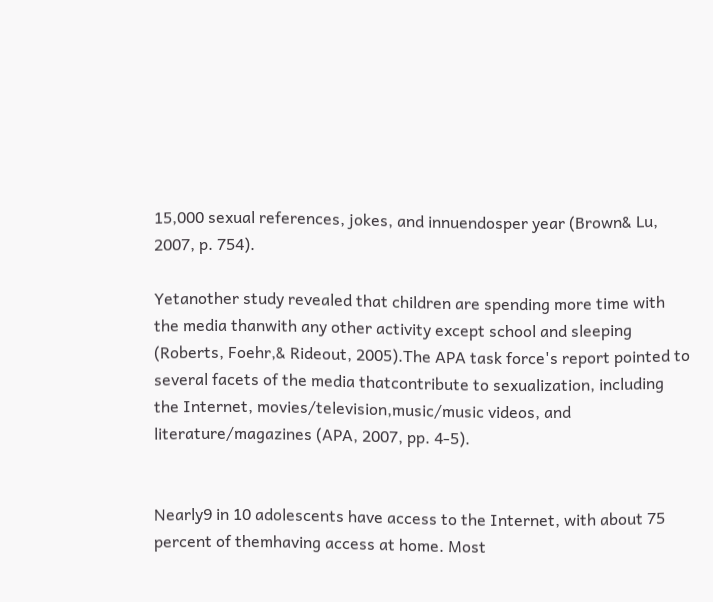15,000 sexual references, jokes, and innuendosper year (Brown& Lu, 2007, p. 754).

Yetanother study revealed that children are spending more time with the media thanwith any other activity except school and sleeping (Roberts, Foehr,& Rideout, 2005).The APA task force's report pointed to several facets of the media thatcontribute to sexualization, including the Internet, movies/television,music/music videos, and literature/magazines (APA, 2007, pp. 4-5).


Nearly9 in 10 adolescents have access to the Internet, with about 75 percent of themhaving access at home. Most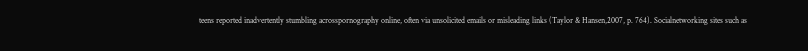teens reported inadvertently stumbling acrosspornography online, often via unsolicited emails or misleading links (Taylor & Hansen,2007, p. 764). Socialnetworking sites such as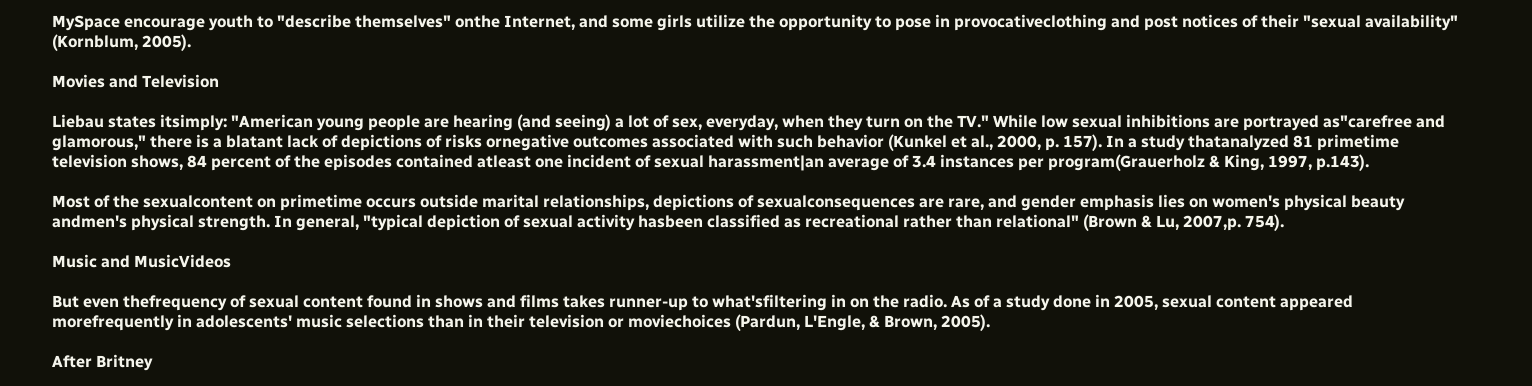MySpace encourage youth to "describe themselves" onthe Internet, and some girls utilize the opportunity to pose in provocativeclothing and post notices of their "sexual availability" (Kornblum, 2005).

Movies and Television

Liebau states itsimply: "American young people are hearing (and seeing) a lot of sex, everyday, when they turn on the TV." While low sexual inhibitions are portrayed as"carefree and glamorous," there is a blatant lack of depictions of risks ornegative outcomes associated with such behavior (Kunkel et al., 2000, p. 157). In a study thatanalyzed 81 primetime television shows, 84 percent of the episodes contained atleast one incident of sexual harassment|an average of 3.4 instances per program(Grauerholz & King, 1997, p.143).

Most of the sexualcontent on primetime occurs outside marital relationships, depictions of sexualconsequences are rare, and gender emphasis lies on women's physical beauty andmen's physical strength. In general, "typical depiction of sexual activity hasbeen classified as recreational rather than relational" (Brown & Lu, 2007,p. 754).

Music and MusicVideos

But even thefrequency of sexual content found in shows and films takes runner-up to what'sfiltering in on the radio. As of a study done in 2005, sexual content appeared morefrequently in adolescents' music selections than in their television or moviechoices (Pardun, L'Engle, & Brown, 2005).

After Britney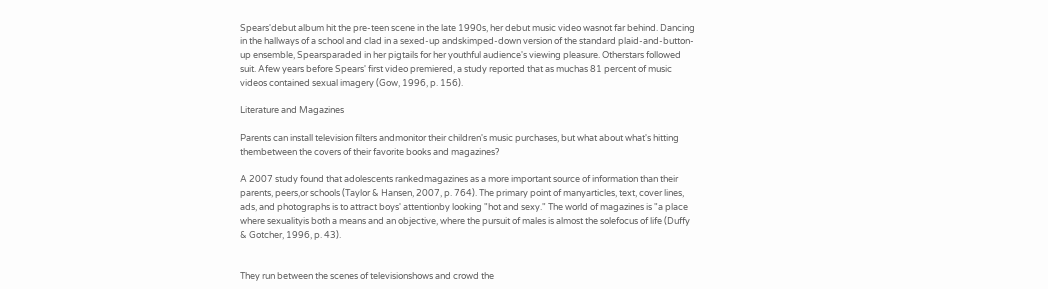Spears'debut album hit the pre-teen scene in the late 1990s, her debut music video wasnot far behind. Dancing in the hallways of a school and clad in a sexed-up andskimped-down version of the standard plaid-and-button-up ensemble, Spearsparaded in her pigtails for her youthful audience's viewing pleasure. Otherstars followed suit. Afew years before Spears' first video premiered, a study reported that as muchas 81 percent of music videos contained sexual imagery (Gow, 1996, p. 156).

Literature and Magazines

Parents can install television filters andmonitor their children's music purchases, but what about what's hitting thembetween the covers of their favorite books and magazines?

A 2007 study found that adolescents rankedmagazines as a more important source of information than their parents, peers,or schools (Taylor & Hansen, 2007, p. 764). The primary point of manyarticles, text, cover lines, ads, and photographs is to attract boys' attentionby looking "hot and sexy." The world of magazines is "a place where sexualityis both a means and an objective, where the pursuit of males is almost the solefocus of life (Duffy & Gotcher, 1996, p. 43).


They run between the scenes of televisionshows and crowd the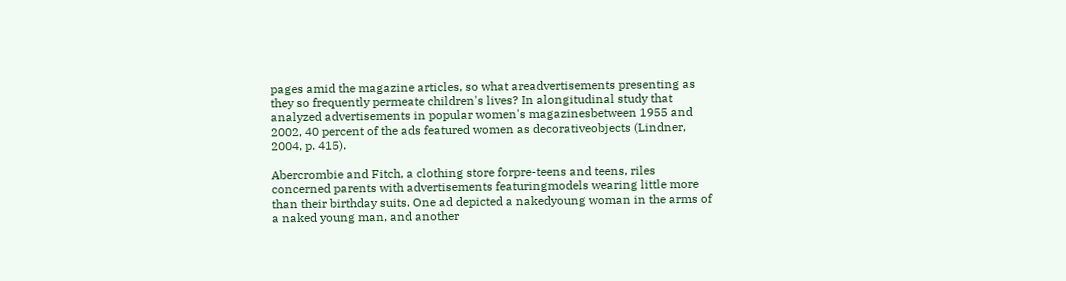pages amid the magazine articles, so what areadvertisements presenting as they so frequently permeate children's lives? In alongitudinal study that analyzed advertisements in popular women's magazinesbetween 1955 and 2002, 40 percent of the ads featured women as decorativeobjects (Lindner, 2004, p. 415).

Abercrombie and Fitch, a clothing store forpre-teens and teens, riles concerned parents with advertisements featuringmodels wearing little more than their birthday suits. One ad depicted a nakedyoung woman in the arms of a naked young man, and another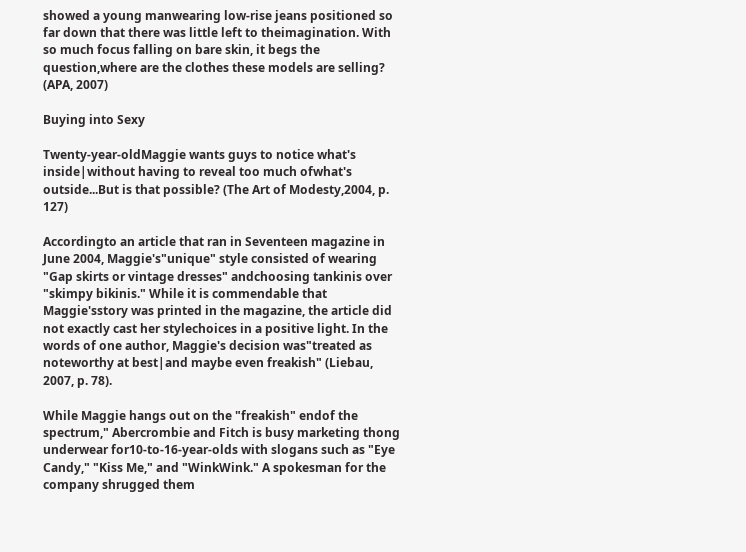showed a young manwearing low-rise jeans positioned so far down that there was little left to theimagination. With so much focus falling on bare skin, it begs the question,where are the clothes these models are selling? (APA, 2007)

Buying into Sexy

Twenty-year-oldMaggie wants guys to notice what's inside|without having to reveal too much ofwhat's outside...But is that possible? (The Art of Modesty,2004, p. 127)

Accordingto an article that ran in Seventeen magazine in June 2004, Maggie's"unique" style consisted of wearing "Gap skirts or vintage dresses" andchoosing tankinis over "skimpy bikinis." While it is commendable that Maggie'sstory was printed in the magazine, the article did not exactly cast her stylechoices in a positive light. In the words of one author, Maggie's decision was"treated as noteworthy at best|and maybe even freakish" (Liebau, 2007, p. 78).

While Maggie hangs out on the "freakish" endof the spectrum," Abercrombie and Fitch is busy marketing thong underwear for10-to-16-year-olds with slogans such as "Eye Candy," "Kiss Me," and "WinkWink." A spokesman for the company shrugged them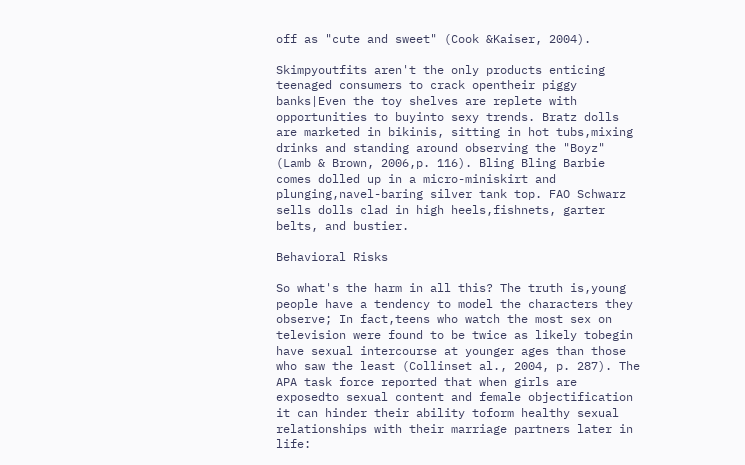off as "cute and sweet" (Cook &Kaiser, 2004).

Skimpyoutfits aren't the only products enticing teenaged consumers to crack opentheir piggy banks|Even the toy shelves are replete with opportunities to buyinto sexy trends. Bratz dolls are marketed in bikinis, sitting in hot tubs,mixing drinks and standing around observing the "Boyz" (Lamb & Brown, 2006,p. 116). Bling Bling Barbie comes dolled up in a micro-miniskirt and plunging,navel-baring silver tank top. FAO Schwarz sells dolls clad in high heels,fishnets, garter belts, and bustier.

Behavioral Risks

So what's the harm in all this? The truth is,young people have a tendency to model the characters they observe; In fact,teens who watch the most sex on television were found to be twice as likely tobegin have sexual intercourse at younger ages than those who saw the least (Collinset al., 2004, p. 287). The APA task force reported that when girls are exposedto sexual content and female objectification it can hinder their ability toform healthy sexual relationships with their marriage partners later in life: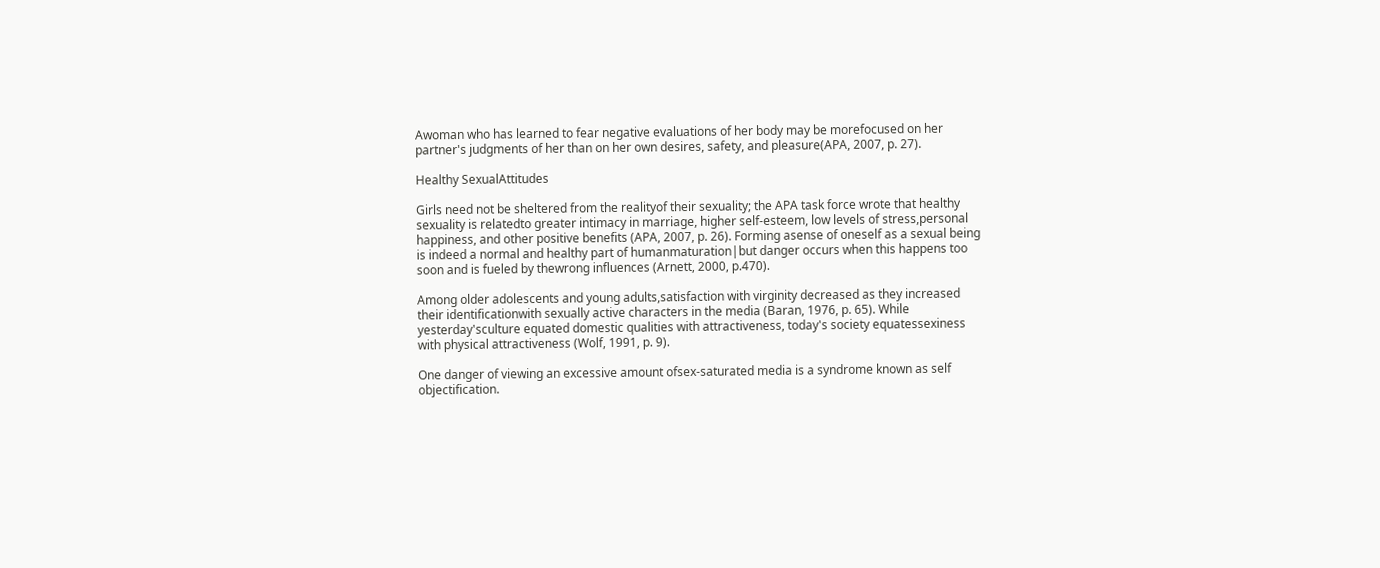Awoman who has learned to fear negative evaluations of her body may be morefocused on her partner's judgments of her than on her own desires, safety, and pleasure(APA, 2007, p. 27).

Healthy SexualAttitudes

Girls need not be sheltered from the realityof their sexuality; the APA task force wrote that healthy sexuality is relatedto greater intimacy in marriage, higher self-esteem, low levels of stress,personal happiness, and other positive benefits (APA, 2007, p. 26). Forming asense of oneself as a sexual being is indeed a normal and healthy part of humanmaturation|but danger occurs when this happens too soon and is fueled by thewrong influences (Arnett, 2000, p.470).

Among older adolescents and young adults,satisfaction with virginity decreased as they increased their identificationwith sexually active characters in the media (Baran, 1976, p. 65). While yesterday'sculture equated domestic qualities with attractiveness, today's society equatessexiness with physical attractiveness (Wolf, 1991, p. 9).

One danger of viewing an excessive amount ofsex-saturated media is a syndrome known as self objectification.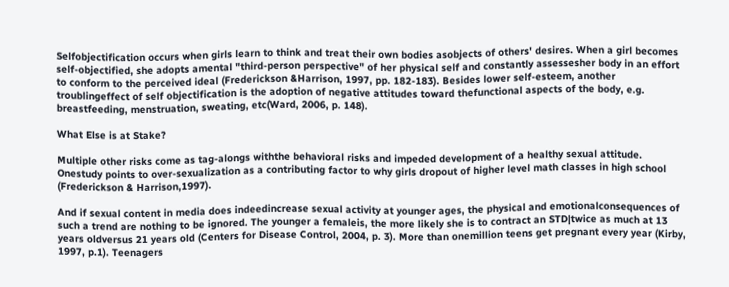Selfobjectification occurs when girls learn to think and treat their own bodies asobjects of others' desires. When a girl becomes self-objectified, she adopts amental "third-person perspective" of her physical self and constantly assessesher body in an effort to conform to the perceived ideal (Frederickson &Harrison, 1997, pp. 182-183). Besides lower self-esteem, another troublingeffect of self objectification is the adoption of negative attitudes toward thefunctional aspects of the body, e.g. breastfeeding, menstruation, sweating, etc(Ward, 2006, p. 148).

What Else is at Stake?

Multiple other risks come as tag-alongs withthe behavioral risks and impeded development of a healthy sexual attitude. Onestudy points to over-sexualization as a contributing factor to why girls dropout of higher level math classes in high school (Frederickson & Harrison,1997).

And if sexual content in media does indeedincrease sexual activity at younger ages, the physical and emotionalconsequences of such a trend are nothing to be ignored. The younger a femaleis, the more likely she is to contract an STD|twice as much at 13 years oldversus 21 years old (Centers for Disease Control, 2004, p. 3). More than onemillion teens get pregnant every year (Kirby, 1997, p.1). Teenagers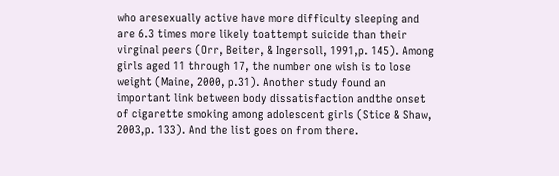who aresexually active have more difficulty sleeping and are 6.3 times more likely toattempt suicide than their virginal peers (Orr, Beiter, & Ingersoll, 1991,p. 145). Among girls aged 11 through 17, the number one wish is to lose weight (Maine, 2000, p.31). Another study found an important link between body dissatisfaction andthe onset of cigarette smoking among adolescent girls (Stice & Shaw, 2003,p. 133). And the list goes on from there.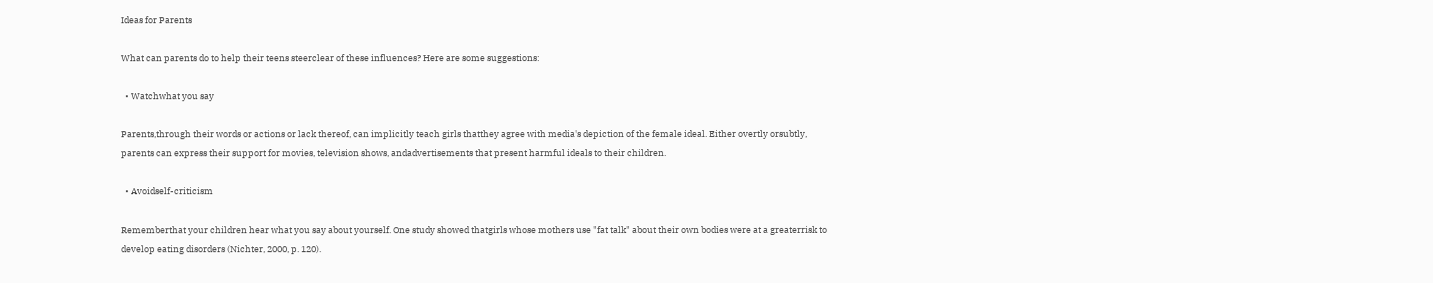Ideas for Parents

What can parents do to help their teens steerclear of these influences? Here are some suggestions:

  • Watchwhat you say

Parents,through their words or actions or lack thereof, can implicitly teach girls thatthey agree with media's depiction of the female ideal. Either overtly orsubtly, parents can express their support for movies, television shows, andadvertisements that present harmful ideals to their children.

  • Avoidself-criticism

Rememberthat your children hear what you say about yourself. One study showed thatgirls whose mothers use "fat talk" about their own bodies were at a greaterrisk to develop eating disorders (Nichter, 2000, p. 120).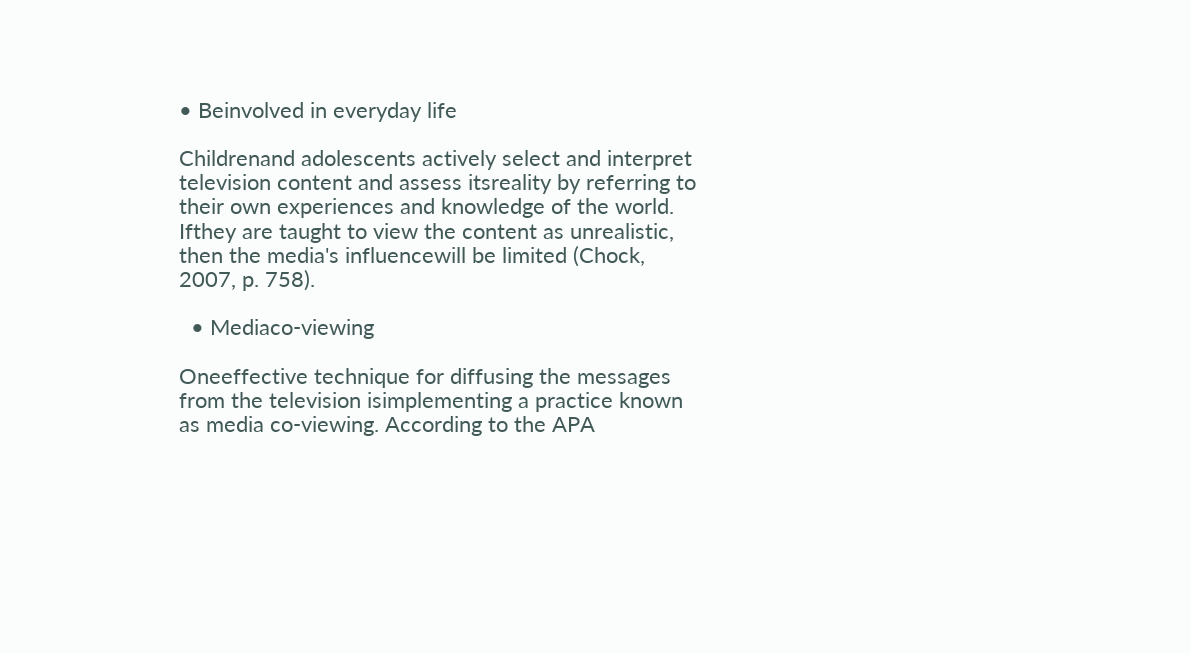• Beinvolved in everyday life

Childrenand adolescents actively select and interpret television content and assess itsreality by referring to their own experiences and knowledge of the world. Ifthey are taught to view the content as unrealistic, then the media's influencewill be limited (Chock, 2007, p. 758).

  • Mediaco-viewing

Oneeffective technique for diffusing the messages from the television isimplementing a practice known as media co-viewing. According to the APA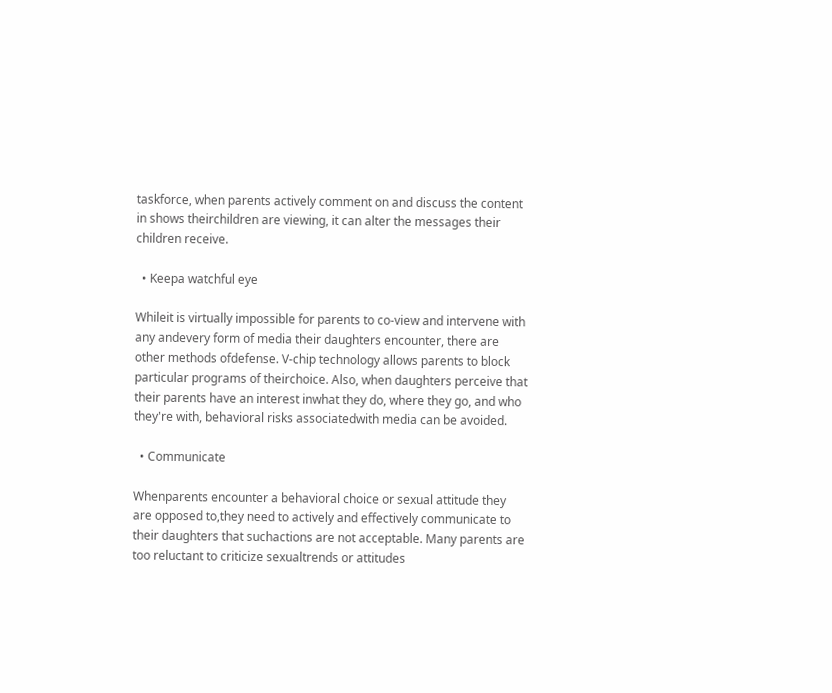taskforce, when parents actively comment on and discuss the content in shows theirchildren are viewing, it can alter the messages their children receive.

  • Keepa watchful eye

Whileit is virtually impossible for parents to co-view and intervene with any andevery form of media their daughters encounter, there are other methods ofdefense. V-chip technology allows parents to block particular programs of theirchoice. Also, when daughters perceive that their parents have an interest inwhat they do, where they go, and who they're with, behavioral risks associatedwith media can be avoided.

  • Communicate

Whenparents encounter a behavioral choice or sexual attitude they are opposed to,they need to actively and effectively communicate to their daughters that suchactions are not acceptable. Many parents are too reluctant to criticize sexualtrends or attitudes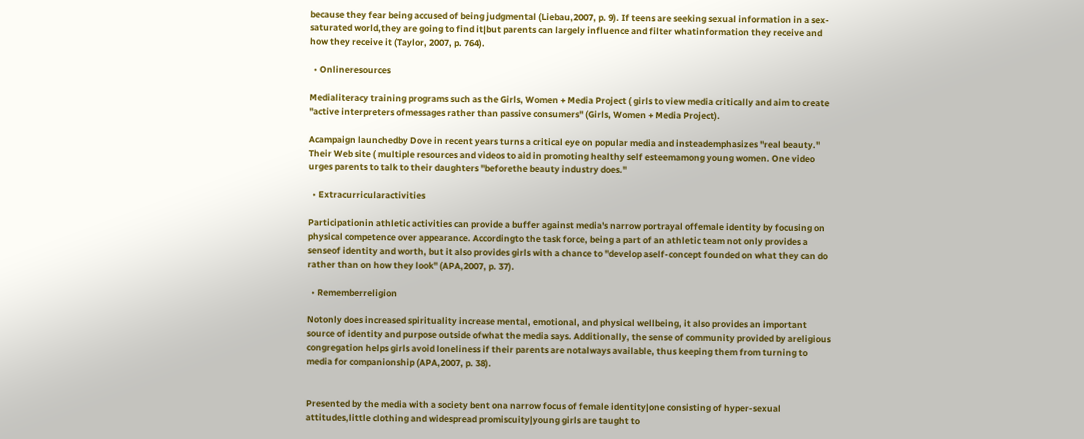because they fear being accused of being judgmental (Liebau,2007, p. 9). If teens are seeking sexual information in a sex-saturated world,they are going to find it|but parents can largely influence and filter whatinformation they receive and how they receive it (Taylor, 2007, p. 764).

  • Onlineresources

Medialiteracy training programs such as the Girls, Women + Media Project ( girls to view media critically and aim to create "active interpreters ofmessages rather than passive consumers" (Girls, Women + Media Project).

Acampaign launchedby Dove in recent years turns a critical eye on popular media and insteademphasizes "real beauty." Their Web site ( multiple resources and videos to aid in promoting healthy self esteemamong young women. One video urges parents to talk to their daughters "beforethe beauty industry does."

  • Extracurricularactivities

Participationin athletic activities can provide a buffer against media's narrow portrayal offemale identity by focusing on physical competence over appearance. Accordingto the task force, being a part of an athletic team not only provides a senseof identity and worth, but it also provides girls with a chance to "develop aself-concept founded on what they can do rather than on how they look" (APA,2007, p. 37).

  • Rememberreligion

Notonly does increased spirituality increase mental, emotional, and physical wellbeing, it also provides an important source of identity and purpose outside ofwhat the media says. Additionally, the sense of community provided by areligious congregation helps girls avoid loneliness if their parents are notalways available, thus keeping them from turning to media for companionship (APA,2007, p. 38).


Presented by the media with a society bent ona narrow focus of female identity|one consisting of hyper-sexual attitudes,little clothing and widespread promiscuity|young girls are taught to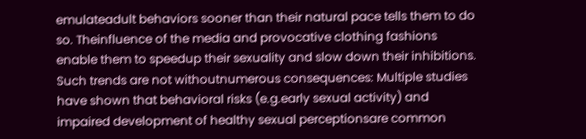emulateadult behaviors sooner than their natural pace tells them to do so. Theinfluence of the media and provocative clothing fashions enable them to speedup their sexuality and slow down their inhibitions. Such trends are not withoutnumerous consequences: Multiple studies have shown that behavioral risks (e.g.early sexual activity) and impaired development of healthy sexual perceptionsare common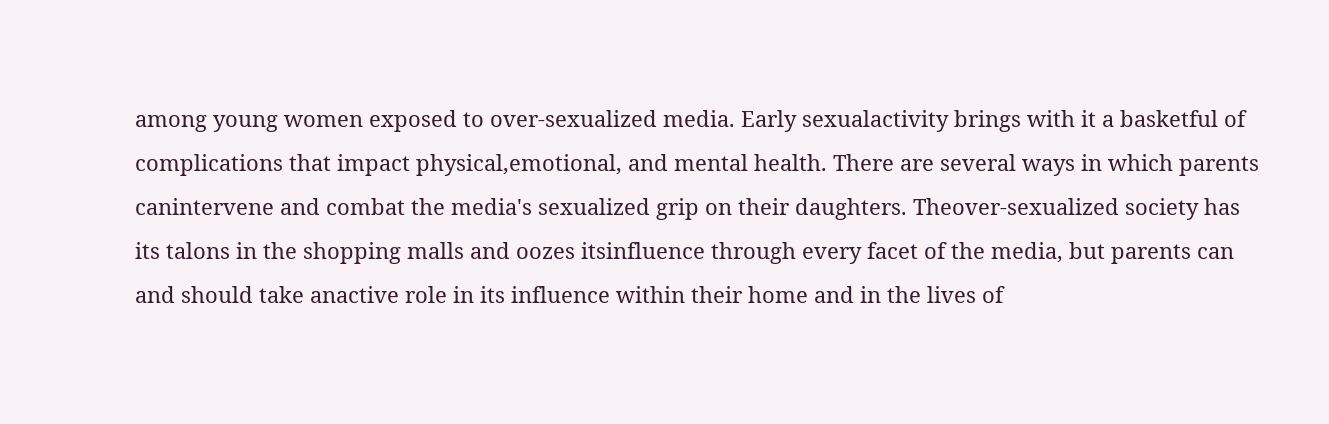among young women exposed to over-sexualized media. Early sexualactivity brings with it a basketful of complications that impact physical,emotional, and mental health. There are several ways in which parents canintervene and combat the media's sexualized grip on their daughters. Theover-sexualized society has its talons in the shopping malls and oozes itsinfluence through every facet of the media, but parents can and should take anactive role in its influence within their home and in the lives of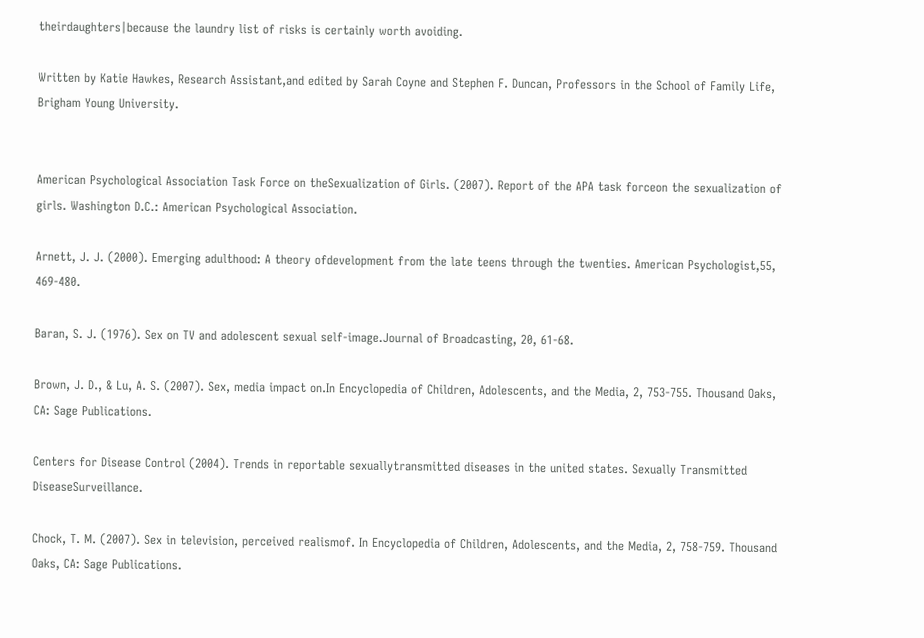theirdaughters|because the laundry list of risks is certainly worth avoiding.

Written by Katie Hawkes, Research Assistant,and edited by Sarah Coyne and Stephen F. Duncan, Professors in the School of Family Life, Brigham Young University.


American Psychological Association Task Force on theSexualization of Girls. (2007). Report of the APA task forceon the sexualization of girls. Washington D.C.: American Psychological Association.

Arnett, J. J. (2000). Emerging adulthood: A theory ofdevelopment from the late teens through the twenties. American Psychologist,55, 469-480.

Baran, S. J. (1976). Sex on TV and adolescent sexual self-image.Journal of Broadcasting, 20, 61-68.

Brown, J. D., & Lu, A. S. (2007). Sex, media impact on.In Encyclopedia of Children, Adolescents, and the Media, 2, 753-755. Thousand Oaks, CA: Sage Publications.

Centers for Disease Control (2004). Trends in reportable sexuallytransmitted diseases in the united states. Sexually Transmitted DiseaseSurveillance.

Chock, T. M. (2007). Sex in television, perceived realismof. In Encyclopedia of Children, Adolescents, and the Media, 2, 758-759. Thousand Oaks, CA: Sage Publications.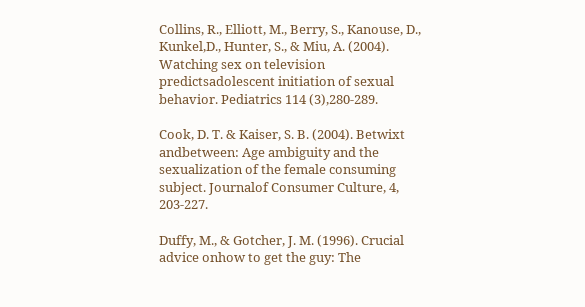Collins, R., Elliott, M., Berry, S., Kanouse, D., Kunkel,D., Hunter, S., & Miu, A. (2004). Watching sex on television predictsadolescent initiation of sexual behavior. Pediatrics 114 (3),280-289.

Cook, D. T. & Kaiser, S. B. (2004). Betwixt andbetween: Age ambiguity and the sexualization of the female consuming subject. Journalof Consumer Culture, 4, 203-227.

Duffy, M., & Gotcher, J. M. (1996). Crucial advice onhow to get the guy: The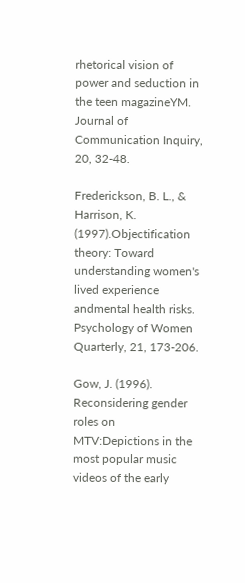rhetorical vision of power and seduction in the teen magazineYM. Journal of Communication Inquiry, 20, 32-48.

Frederickson, B. L., & Harrison, K. (1997).Objectification theory: Toward understanding women's lived experience andmental health risks. Psychology of Women Quarterly, 21, 173-206.

Gow, J. (1996). Reconsidering gender roles on MTV:Depictions in the most popular music videos of the early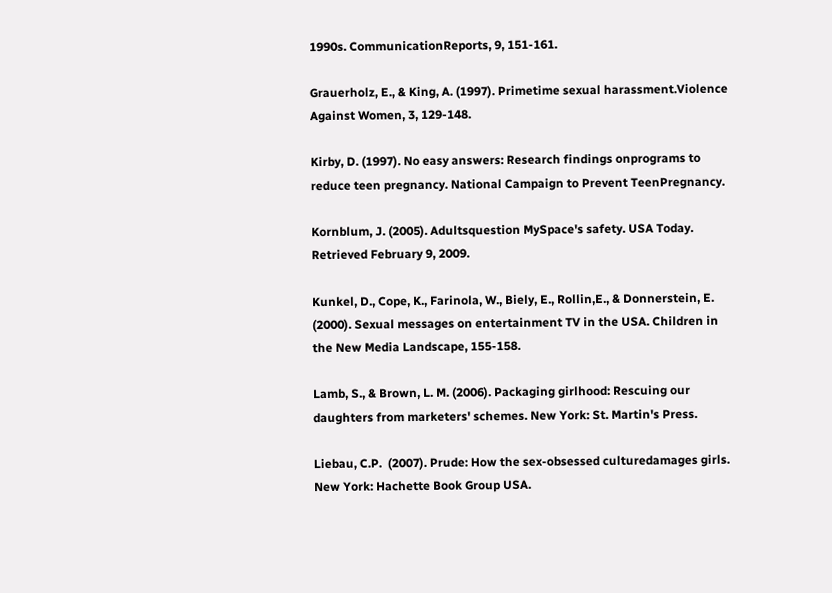1990s. CommunicationReports, 9, 151-161.

Grauerholz, E., & King, A. (1997). Primetime sexual harassment.Violence Against Women, 3, 129-148.

Kirby, D. (1997). No easy answers: Research findings onprograms to reduce teen pregnancy. National Campaign to Prevent TeenPregnancy.

Kornblum, J. (2005). Adultsquestion MySpace's safety. USA Today. Retrieved February 9, 2009.

Kunkel, D., Cope, K., Farinola, W., Biely, E., Rollin,E., & Donnerstein, E. (2000). Sexual messages on entertainment TV in the USA. Children in the New Media Landscape, 155-158.

Lamb, S., & Brown, L. M. (2006). Packaging girlhood: Rescuing our daughters from marketers' schemes. New York: St. Martin's Press.

Liebau, C.P.  (2007). Prude: How the sex-obsessed culturedamages girls. New York: Hachette Book Group USA.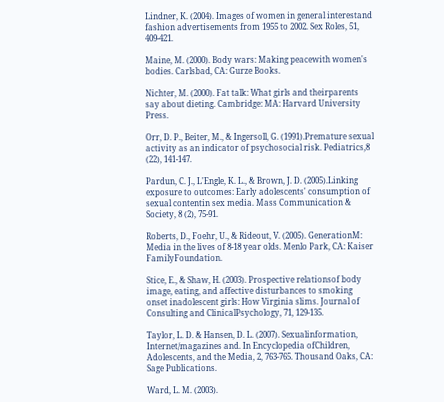Lindner, K. (2004). Images of women in general interestand fashion advertisements from 1955 to 2002. Sex Roles, 51, 409-421.

Maine, M. (2000). Body wars: Making peacewith women's bodies. Carlsbad, CA: Gurze Books.

Nichter, M. (2000). Fat talk: What girls and theirparents say about dieting. Cambridge: MA: Harvard University Press.

Orr, D. P., Beiter, M., & Ingersoll, G. (1991).Premature sexual activity as an indicator of psychosocial risk. Pediatrics,8 (22), 141-147.

Pardun, C. J., L'Engle, K. L., & Brown, J. D. (2005).Linking exposure to outcomes: Early adolescents' consumption of sexual contentin sex media. Mass Communication & Society, 8 (2), 75-91.

Roberts, D., Foehr, U., & Rideout, V. (2005). GenerationM: Media in the lives of 8-18 year olds. Menlo Park, CA: Kaiser FamilyFoundation.

Stice, E., & Shaw, H. (2003). Prospective relationsof body image, eating, and affective disturbances to smoking onset inadolescent girls: How Virginia slims. Journal of Consulting and ClinicalPsychology, 71, 129-135.

Taylor, L. D. & Hansen, D. L. (2007). Sexualinformation, Internet/magazines and. In Encyclopedia ofChildren, Adolescents, and the Media, 2, 763-765. Thousand Oaks, CA: Sage Publications.

Ward, L. M. (2003).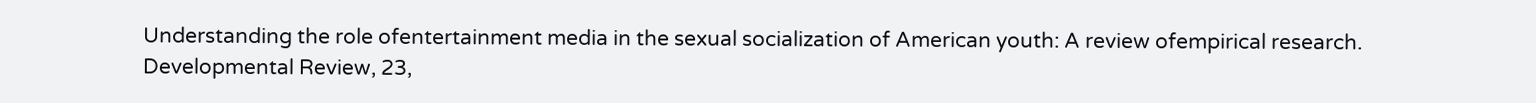Understanding the role ofentertainment media in the sexual socialization of American youth: A review ofempirical research. Developmental Review, 23,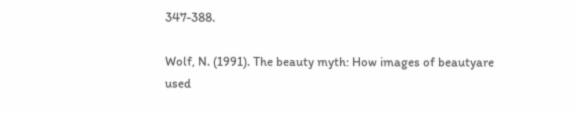347-388.

Wolf, N. (1991). The beauty myth: How images of beautyare used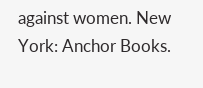against women. New York: Anchor Books.